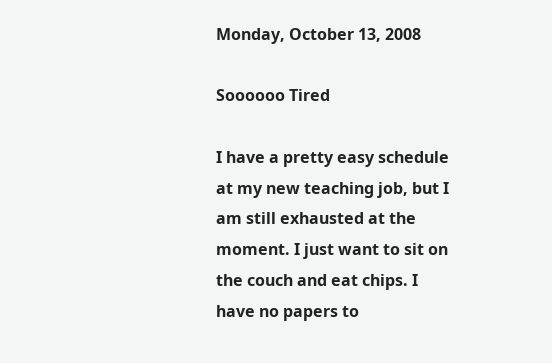Monday, October 13, 2008

Soooooo Tired

I have a pretty easy schedule at my new teaching job, but I am still exhausted at the moment. I just want to sit on the couch and eat chips. I have no papers to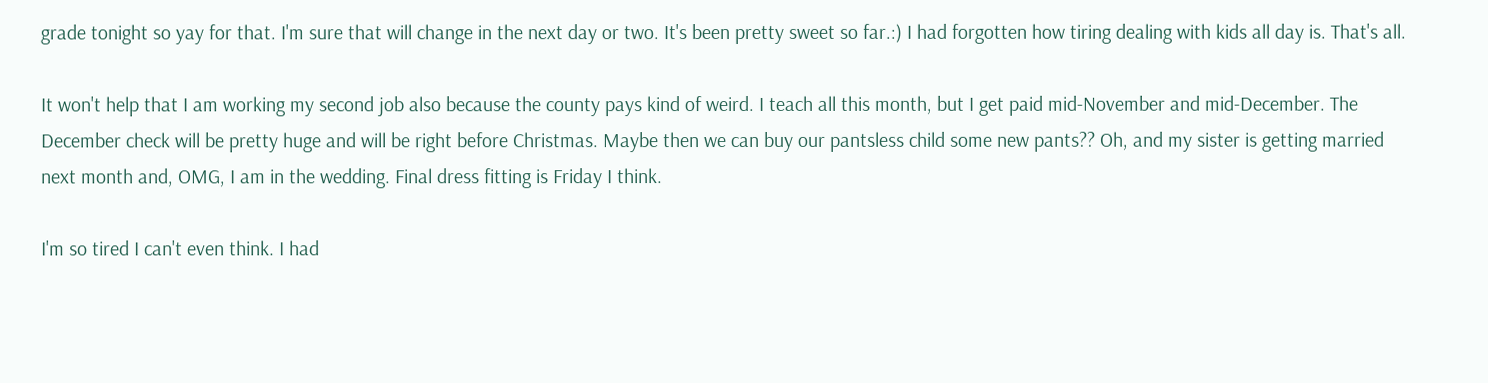grade tonight so yay for that. I'm sure that will change in the next day or two. It's been pretty sweet so far.:) I had forgotten how tiring dealing with kids all day is. That's all.

It won't help that I am working my second job also because the county pays kind of weird. I teach all this month, but I get paid mid-November and mid-December. The December check will be pretty huge and will be right before Christmas. Maybe then we can buy our pantsless child some new pants?? Oh, and my sister is getting married next month and, OMG, I am in the wedding. Final dress fitting is Friday I think.

I'm so tired I can't even think. I had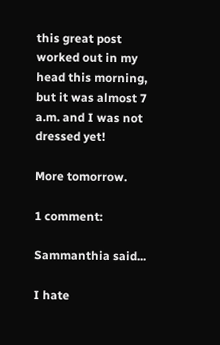this great post worked out in my head this morning, but it was almost 7 a.m. and I was not dressed yet!

More tomorrow.

1 comment:

Sammanthia said...

I hate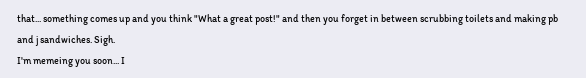that... something comes up and you think "What a great post!" and then you forget in between scrubbing toilets and making pb and j sandwiches. Sigh.
I'm memeing you soon... I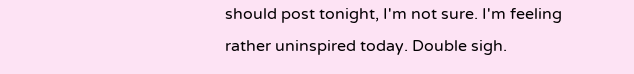should post tonight, I'm not sure. I'm feeling rather uninspired today. Double sigh.